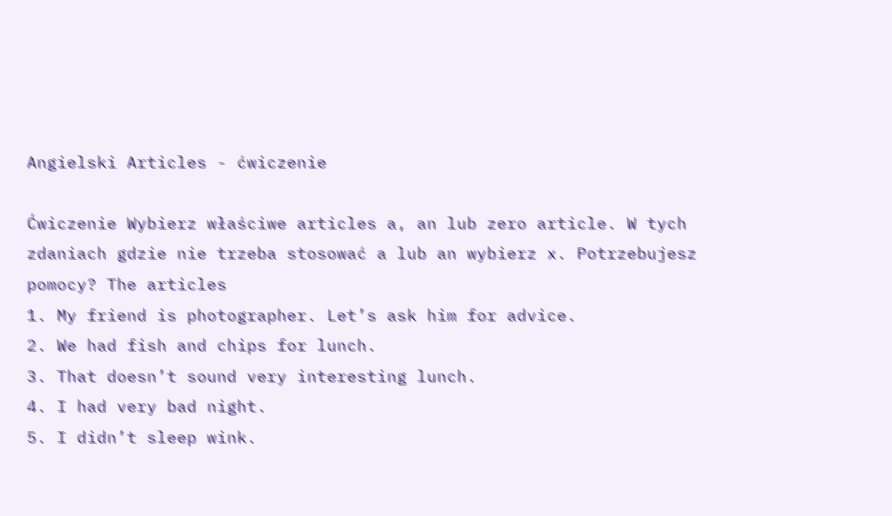Angielski Articles - ćwiczenie

Ćwiczenie Wybierz właściwe articles a, an lub zero article. W tych zdaniach gdzie nie trzeba stosować a lub an wybierz x. Potrzebujesz pomocy? The articles
1. My friend is photographer. Let’s ask him for advice.
2. We had fish and chips for lunch.
3. That doesn’t sound very interesting lunch.
4. I had very bad night.
5. I didn’t sleep wink.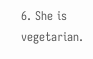6. She is vegetarian.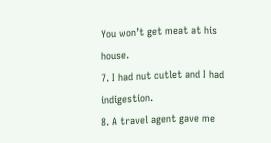You won’t get meat at his house.
7. I had nut cutlet and I had indigestion.
8. A travel agent gave me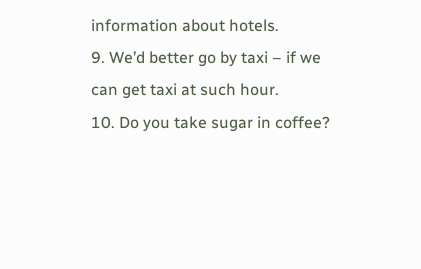information about hotels.
9. We’d better go by taxi – if we can get taxi at such hour.
10. Do you take sugar in coffee?